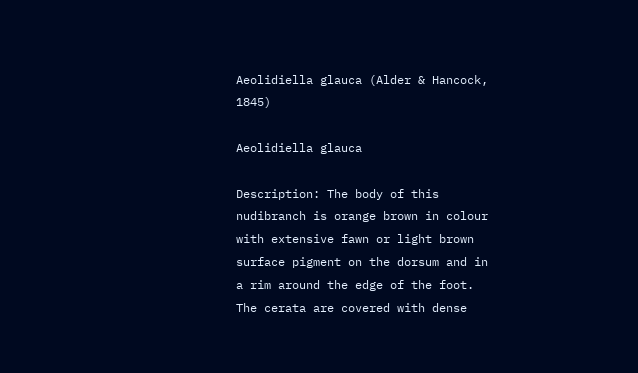Aeolidiella glauca (Alder & Hancock, 1845)

Aeolidiella glauca

Description: The body of this nudibranch is orange brown in colour with extensive fawn or light brown surface pigment on the dorsum and in a rim around the edge of the foot. The cerata are covered with dense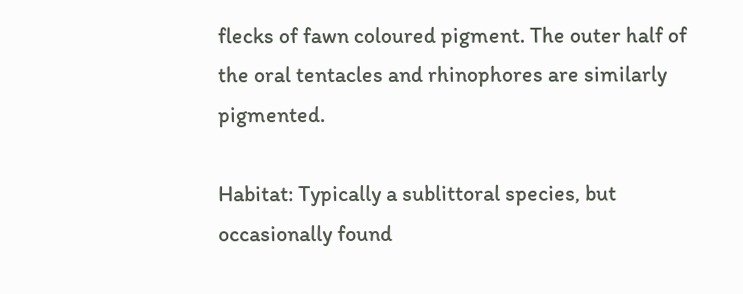flecks of fawn coloured pigment. The outer half of the oral tentacles and rhinophores are similarly pigmented.

Habitat: Typically a sublittoral species, but occasionally found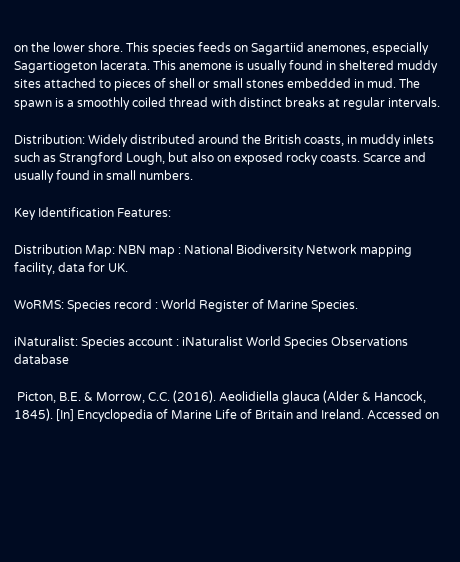on the lower shore. This species feeds on Sagartiid anemones, especially Sagartiogeton lacerata. This anemone is usually found in sheltered muddy sites attached to pieces of shell or small stones embedded in mud. The spawn is a smoothly coiled thread with distinct breaks at regular intervals.

Distribution: Widely distributed around the British coasts, in muddy inlets such as Strangford Lough, but also on exposed rocky coasts. Scarce and usually found in small numbers.

Key Identification Features:

Distribution Map: NBN map : National Biodiversity Network mapping facility, data for UK.

WoRMS: Species record : World Register of Marine Species.

iNaturalist: Species account : iNaturalist World Species Observations database

 Picton, B.E. & Morrow, C.C. (2016). Aeolidiella glauca (Alder & Hancock, 1845). [In] Encyclopedia of Marine Life of Britain and Ireland. Accessed on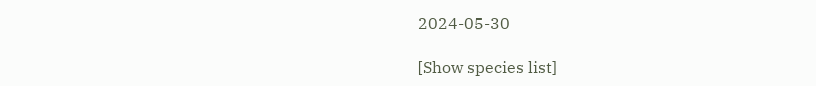2024-05-30

[Show species list]